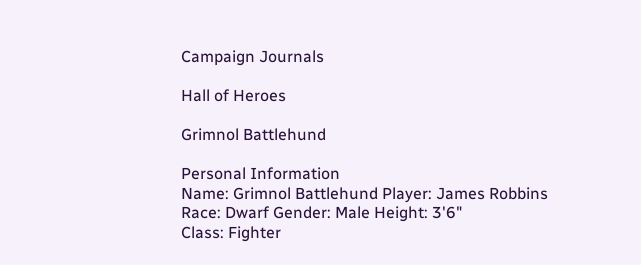Campaign Journals

Hall of Heroes

Grimnol Battlehund

Personal Information
Name: Grimnol Battlehund Player: James Robbins
Race: Dwarf Gender: Male Height: 3'6"
Class: Fighter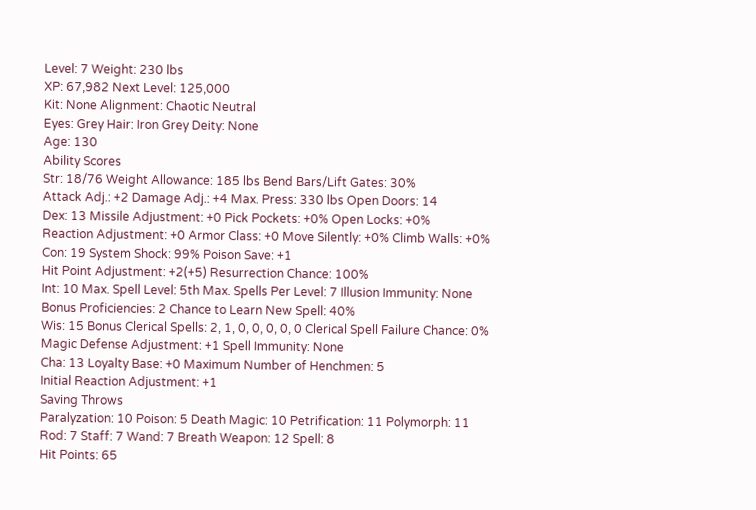Level: 7 Weight: 230 lbs
XP: 67,982 Next Level: 125,000
Kit: None Alignment: Chaotic Neutral
Eyes: Grey Hair: Iron Grey Deity: None
Age: 130
Ability Scores
Str: 18/76 Weight Allowance: 185 lbs Bend Bars/Lift Gates: 30%
Attack Adj.: +2 Damage Adj.: +4 Max. Press: 330 lbs Open Doors: 14
Dex: 13 Missile Adjustment: +0 Pick Pockets: +0% Open Locks: +0%
Reaction Adjustment: +0 Armor Class: +0 Move Silently: +0% Climb Walls: +0%
Con: 19 System Shock: 99% Poison Save: +1
Hit Point Adjustment: +2(+5) Resurrection Chance: 100%
Int: 10 Max. Spell Level: 5th Max. Spells Per Level: 7 Illusion Immunity: None
Bonus Proficiencies: 2 Chance to Learn New Spell: 40%
Wis: 15 Bonus Clerical Spells: 2, 1, 0, 0, 0, 0, 0 Clerical Spell Failure Chance: 0%
Magic Defense Adjustment: +1 Spell Immunity: None
Cha: 13 Loyalty Base: +0 Maximum Number of Henchmen: 5
Initial Reaction Adjustment: +1
Saving Throws
Paralyzation: 10 Poison: 5 Death Magic: 10 Petrification: 11 Polymorph: 11
Rod: 7 Staff: 7 Wand: 7 Breath Weapon: 12 Spell: 8
Hit Points: 65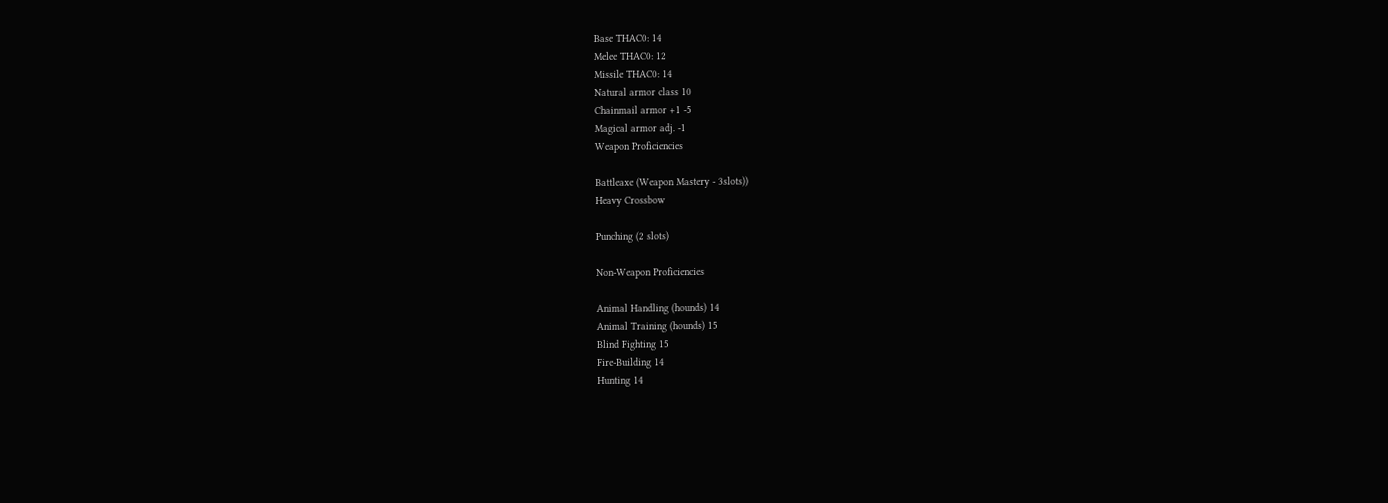Base THAC0: 14
Melee THAC0: 12
Missile THAC0: 14
Natural armor class 10
Chainmail armor +1 -5
Magical armor adj. -1
Weapon Proficiencies

Battleaxe (Weapon Mastery - 3slots))
Heavy Crossbow

Punching (2 slots)

Non-Weapon Proficiencies

Animal Handling (hounds) 14
Animal Training (hounds) 15
Blind Fighting 15
Fire-Building 14
Hunting 14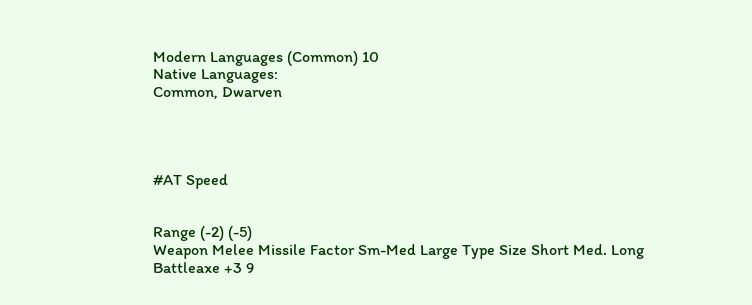Modern Languages (Common) 10
Native Languages:
Common, Dwarven




#AT Speed


Range (-2) (-5)
Weapon Melee Missile Factor Sm-Med Large Type Size Short Med. Long
Battleaxe +3 9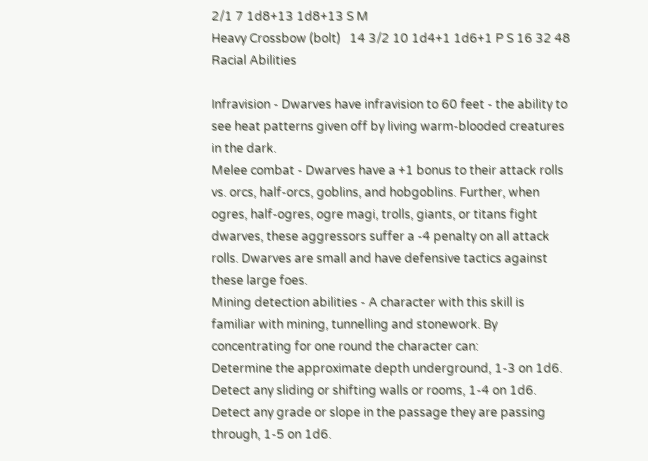2/1 7 1d8+13 1d8+13 S M
Heavy Crossbow (bolt)   14 3/2 10 1d4+1 1d6+1 P S 16 32 48
Racial Abilities

Infravision - Dwarves have infravision to 60 feet - the ability to see heat patterns given off by living warm-blooded creatures in the dark.
Melee combat - Dwarves have a +1 bonus to their attack rolls vs. orcs, half-orcs, goblins, and hobgoblins. Further, when ogres, half-ogres, ogre magi, trolls, giants, or titans fight dwarves, these aggressors suffer a -4 penalty on all attack rolls. Dwarves are small and have defensive tactics against these large foes.
Mining detection abilities - A character with this skill is familiar with mining, tunnelling and stonework. By concentrating for one round the character can:
Determine the approximate depth underground, 1-3 on 1d6.
Detect any sliding or shifting walls or rooms, 1-4 on 1d6.
Detect any grade or slope in the passage they are passing through, 1-5 on 1d6.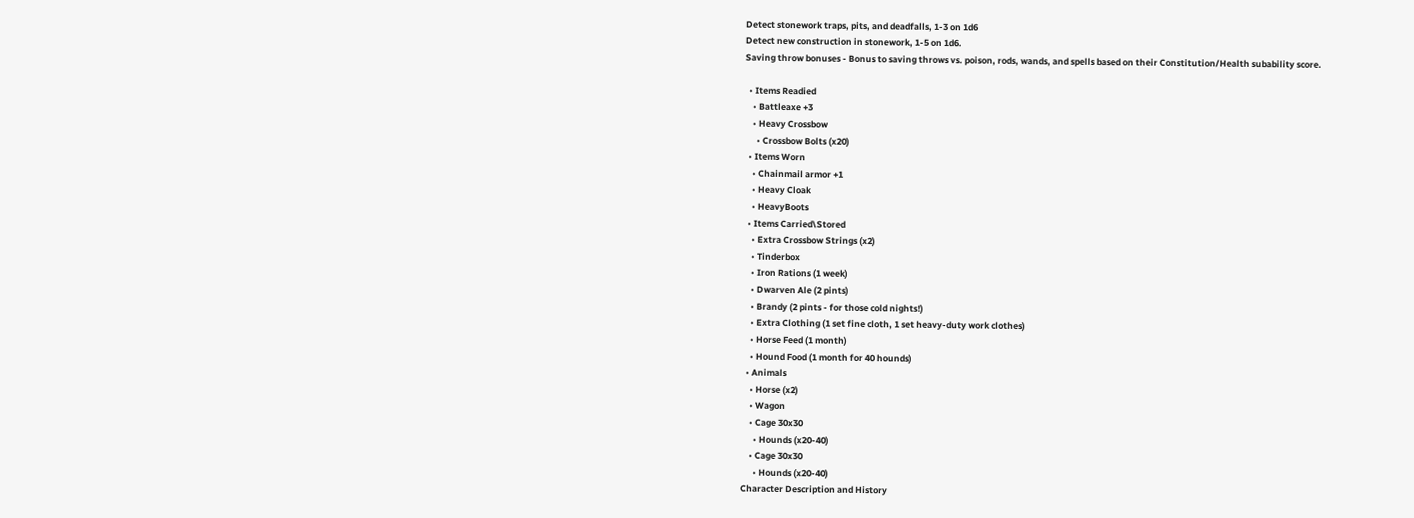Detect stonework traps, pits, and deadfalls, 1-3 on 1d6
Detect new construction in stonework, 1-5 on 1d6.
Saving throw bonuses - Bonus to saving throws vs. poison, rods, wands, and spells based on their Constitution/Health subability score.

  • Items Readied
    • Battleaxe +3
    • Heavy Crossbow
      • Crossbow Bolts (x20)
  • Items Worn
    • Chainmail armor +1
    • Heavy Cloak
    • HeavyBoots
  • Items Carried\Stored
    • Extra Crossbow Strings (x2)
    • Tinderbox
    • Iron Rations (1 week)
    • Dwarven Ale (2 pints)
    • Brandy (2 pints - for those cold nights!)
    • Extra Clothing (1 set fine cloth, 1 set heavy-duty work clothes)
    • Horse Feed (1 month)
    • Hound Food (1 month for 40 hounds)
  • Animals
    • Horse (x2)
    • Wagon
    • Cage 30x30
      • Hounds (x20-40)
    • Cage 30x30
      • Hounds (x20-40)
Character Description and History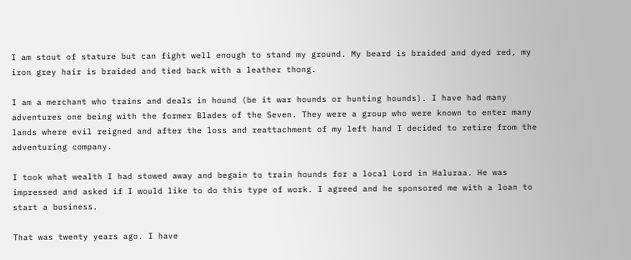I am stout of stature but can fight well enough to stand my ground. My beard is braided and dyed red, my iron grey hair is braided and tied back with a leather thong.

I am a merchant who trains and deals in hound (be it war hounds or hunting hounds). I have had many adventures one being with the former Blades of the Seven. They were a group who were known to enter many lands where evil reigned and after the loss and reattachment of my left hand I decided to retire from the adventuring company.

I took what wealth I had stowed away and begain to train hounds for a local Lord in Haluraa. He was impressed and asked if I would like to do this type of work. I agreed and he sponsored me with a loan to start a business.

That was twenty years ago. I have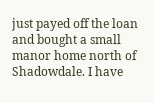just payed off the loan and bought a small manor home north of Shadowdale. I have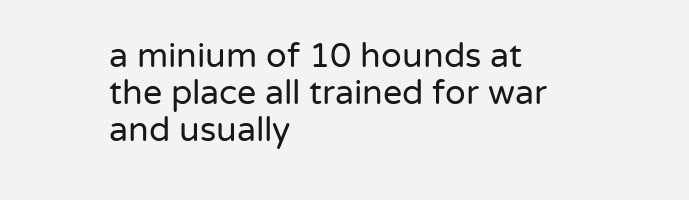a minium of 10 hounds at the place all trained for war and usually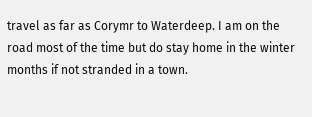travel as far as Corymr to Waterdeep. I am on the road most of the time but do stay home in the winter months if not stranded in a town.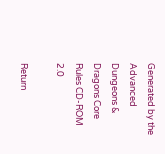Generated by the Advanced Dungeons & Dragons Core Rules CD-ROM 2.0

Return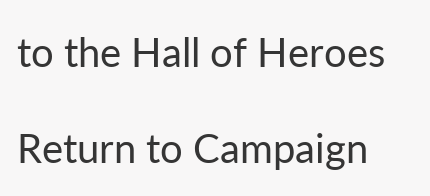to the Hall of Heroes

Return to Campaign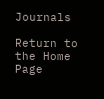Journals

Return to the Home Page